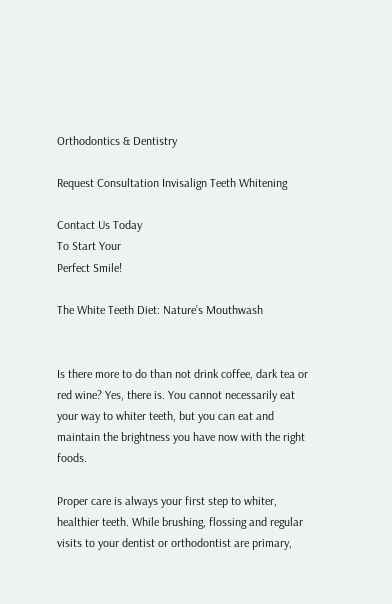Orthodontics & Dentistry

Request Consultation Invisalign Teeth Whitening

Contact Us Today
To Start Your
Perfect Smile!

The White Teeth Diet: Nature’s Mouthwash


Is there more to do than not drink coffee, dark tea or red wine? Yes, there is. You cannot necessarily eat your way to whiter teeth, but you can eat and maintain the brightness you have now with the right foods.

Proper care is always your first step to whiter, healthier teeth. While brushing, flossing and regular visits to your dentist or orthodontist are primary,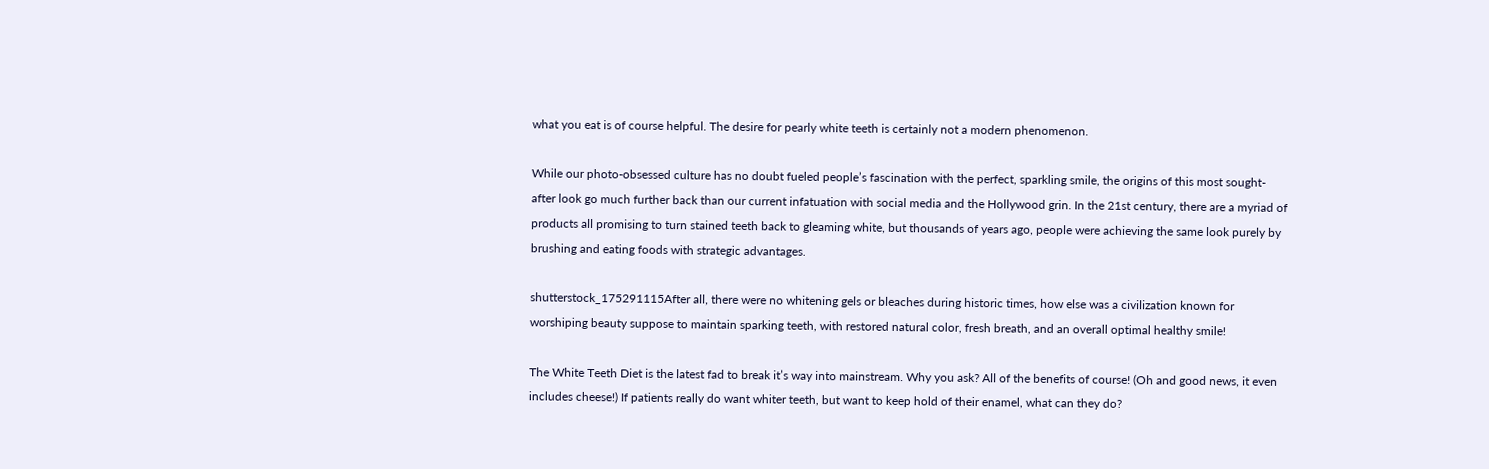what you eat is of course helpful. The desire for pearly white teeth is certainly not a modern phenomenon.

While our photo-obsessed culture has no doubt fueled people’s fascination with the perfect, sparkling smile, the origins of this most sought-after look go much further back than our current infatuation with social media and the Hollywood grin. In the 21st century, there are a myriad of products all promising to turn stained teeth back to gleaming white, but thousands of years ago, people were achieving the same look purely by brushing and eating foods with strategic advantages.

shutterstock_175291115After all, there were no whitening gels or bleaches during historic times, how else was a civilization known for worshiping beauty suppose to maintain sparking teeth, with restored natural color, fresh breath, and an overall optimal healthy smile!

The White Teeth Diet is the latest fad to break it’s way into mainstream. Why you ask? All of the benefits of course! (Oh and good news, it even includes cheese!) If patients really do want whiter teeth, but want to keep hold of their enamel, what can they do?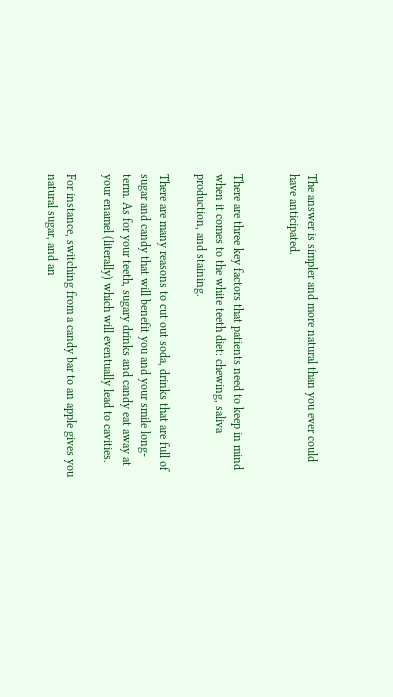The answer is simpler and more natural than you ever could have anticipated.


There are three key factors that patients need to keep in mind when it comes to the white teeth diet: chewing, saliva production, and staining.

There are many reasons to cut out soda, drinks that are full of sugar and candy that will benefit you and your smile long-term. As for your teeth, sugary drinks and candy eat away at your enamel (literally) which will eventually lead to cavities.

For instance, switching from a candy bar to an apple gives you natural sugar, and an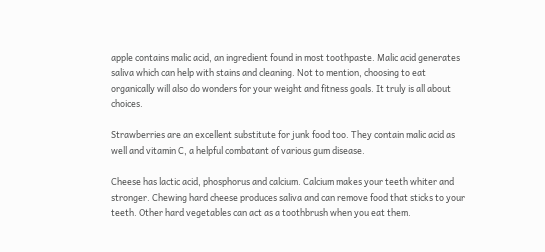apple contains malic acid, an ingredient found in most toothpaste. Malic acid generates saliva which can help with stains and cleaning. Not to mention, choosing to eat organically will also do wonders for your weight and fitness goals. It truly is all about choices.

Strawberries are an excellent substitute for junk food too. They contain malic acid as well and vitamin C, a helpful combatant of various gum disease.

Cheese has lactic acid, phosphorus and calcium. Calcium makes your teeth whiter and stronger. Chewing hard cheese produces saliva and can remove food that sticks to your teeth. Other hard vegetables can act as a toothbrush when you eat them.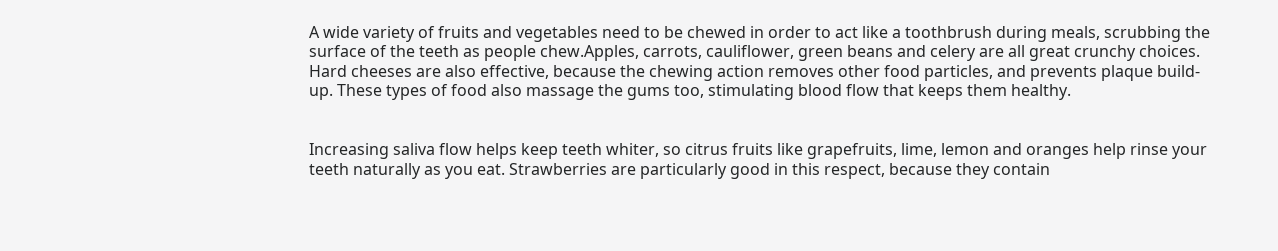A wide variety of fruits and vegetables need to be chewed in order to act like a toothbrush during meals, scrubbing the surface of the teeth as people chew.Apples, carrots, cauliflower, green beans and celery are all great crunchy choices. Hard cheeses are also effective, because the chewing action removes other food particles, and prevents plaque build-up. These types of food also massage the gums too, stimulating blood flow that keeps them healthy.


Increasing saliva flow helps keep teeth whiter, so citrus fruits like grapefruits, lime, lemon and oranges help rinse your teeth naturally as you eat. Strawberries are particularly good in this respect, because they contain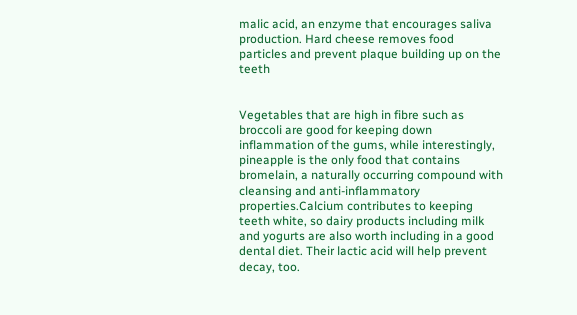malic acid, an enzyme that encourages saliva production. Hard cheese removes food particles and prevent plaque building up on the teeth


Vegetables that are high in fibre such as broccoli are good for keeping down inflammation of the gums, while interestingly, pineapple is the only food that contains bromelain, a naturally occurring compound with cleansing and anti-inflammatory properties.Calcium contributes to keeping teeth white, so dairy products including milk and yogurts are also worth including in a good dental diet. Their lactic acid will help prevent decay, too.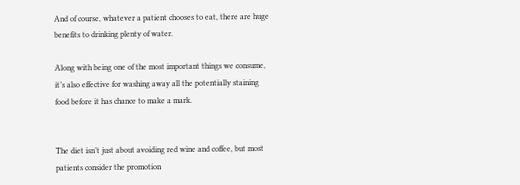And of course, whatever a patient chooses to eat, there are huge benefits to drinking plenty of water.

Along with being one of the most important things we consume, it’s also effective for washing away all the potentially staining food before it has chance to make a mark.


The diet isn’t just about avoiding red wine and coffee, but most patients consider the promotion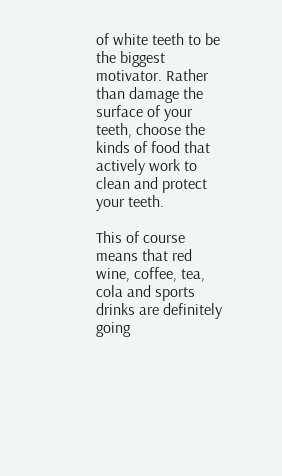of white teeth to be the biggest motivator. Rather than damage the surface of your teeth, choose the kinds of food that actively work to clean and protect your teeth.

This of course means that red wine, coffee, tea, cola and sports drinks are definitely going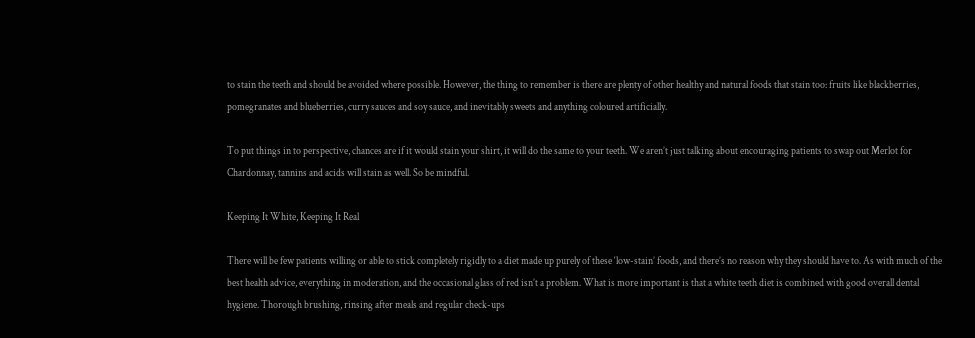to stain the teeth and should be avoided where possible. However, the thing to remember is there are plenty of other healthy and natural foods that stain too: fruits like blackberries, pomegranates and blueberries, curry sauces and soy sauce, and inevitably sweets and anything coloured artificially.

To put things in to perspective, chances are if it would stain your shirt, it will do the same to your teeth. We aren’t just talking about encouraging patients to swap out Merlot for Chardonnay, tannins and acids will stain as well. So be mindful.

Keeping It White, Keeping It Real

There will be few patients willing or able to stick completely rigidly to a diet made up purely of these ‘low-stain’ foods, and there’s no reason why they should have to. As with much of the best health advice, everything in moderation, and the occasional glass of red isn’t a problem. What is more important is that a white teeth diet is combined with good overall dental hygiene. Thorough brushing, rinsing after meals and regular check-ups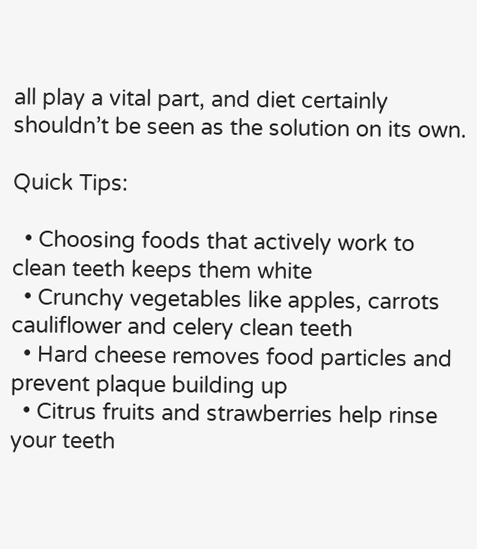all play a vital part, and diet certainly shouldn’t be seen as the solution on its own.

Quick Tips:

  • Choosing foods that actively work to clean teeth keeps them white
  • Crunchy vegetables like apples, carrots cauliflower and celery clean teeth
  • Hard cheese removes food particles and prevent plaque building up
  • Citrus fruits and strawberries help rinse your teeth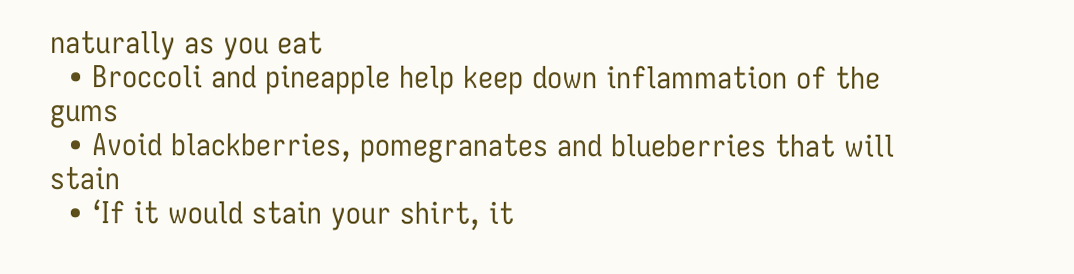naturally as you eat
  • Broccoli and pineapple help keep down inflammation of the gums
  • Avoid blackberries, pomegranates and blueberries that will stain
  • ‘If it would stain your shirt, it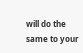will do the same to your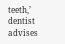teeth,’ dentist advises